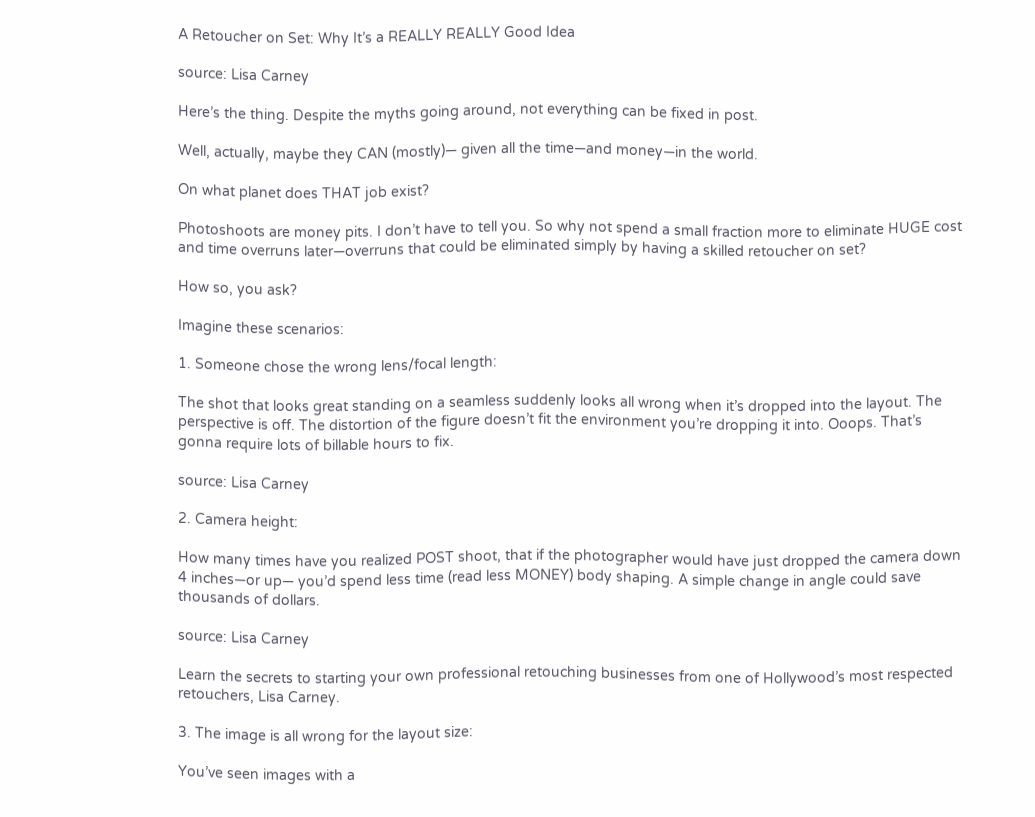A Retoucher on Set: Why It’s a REALLY REALLY Good Idea

source: Lisa Carney

Here’s the thing. Despite the myths going around, not everything can be fixed in post.

Well, actually, maybe they CAN (mostly)― given all the time―and money―in the world.

On what planet does THAT job exist?

Photoshoots are money pits. I don’t have to tell you. So why not spend a small fraction more to eliminate HUGE cost and time overruns later―overruns that could be eliminated simply by having a skilled retoucher on set?

How so, you ask?

Imagine these scenarios:

1. Someone chose the wrong lens/focal length:

The shot that looks great standing on a seamless suddenly looks all wrong when it’s dropped into the layout. The perspective is off. The distortion of the figure doesn’t fit the environment you’re dropping it into. Ooops. That’s gonna require lots of billable hours to fix.

source: Lisa Carney

2. Camera height:

How many times have you realized POST shoot, that if the photographer would have just dropped the camera down 4 inches―or up― you’d spend less time (read less MONEY) body shaping. A simple change in angle could save thousands of dollars.

source: Lisa Carney

Learn the secrets to starting your own professional retouching businesses from one of Hollywood’s most respected retouchers, Lisa Carney.

3. The image is all wrong for the layout size:

You’ve seen images with a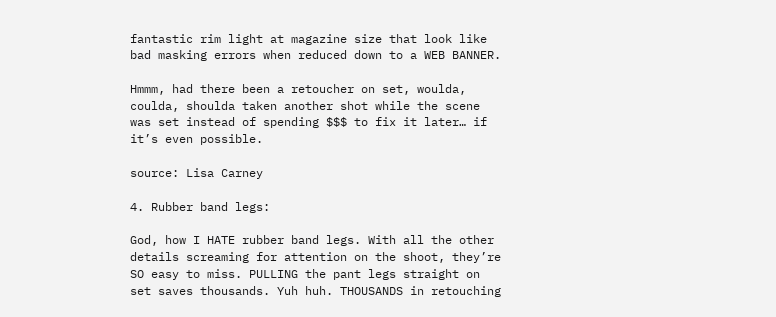fantastic rim light at magazine size that look like bad masking errors when reduced down to a WEB BANNER.

Hmmm, had there been a retoucher on set, woulda, coulda, shoulda taken another shot while the scene was set instead of spending $$$ to fix it later… if it’s even possible.

source: Lisa Carney

4. Rubber band legs:

God, how I HATE rubber band legs. With all the other details screaming for attention on the shoot, they’re SO easy to miss. PULLING the pant legs straight on set saves thousands. Yuh huh. THOUSANDS in retouching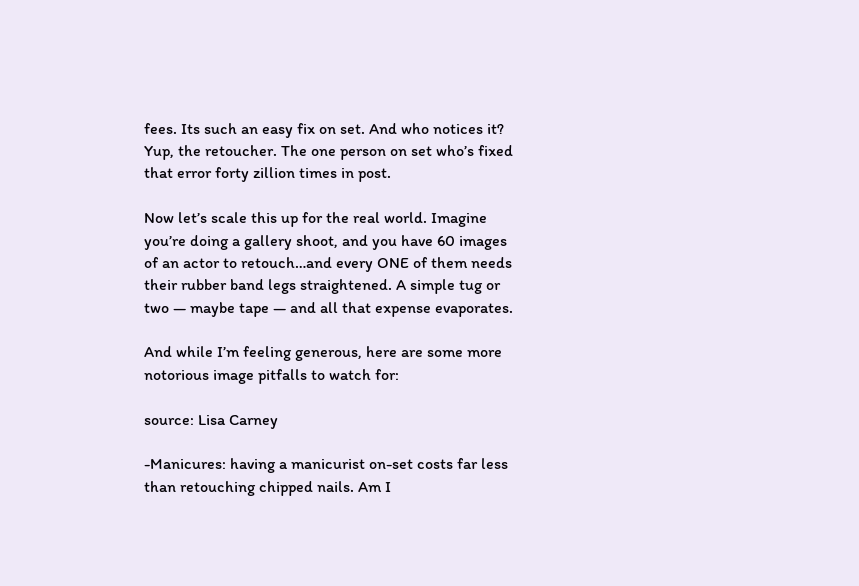fees. Its such an easy fix on set. And who notices it? Yup, the retoucher. The one person on set who’s fixed that error forty zillion times in post.

Now let’s scale this up for the real world. Imagine you’re doing a gallery shoot, and you have 60 images of an actor to retouch…and every ONE of them needs their rubber band legs straightened. A simple tug or two ― maybe tape ― and all that expense evaporates.

And while I’m feeling generous, here are some more notorious image pitfalls to watch for:

source: Lisa Carney

-Manicures: having a manicurist on-set costs far less than retouching chipped nails. Am I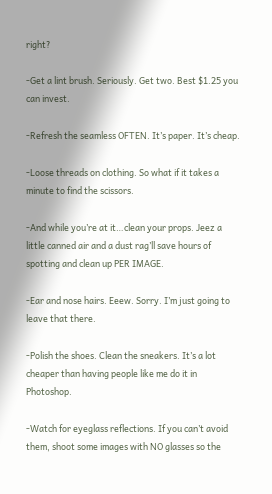right?

-Get a lint brush. Seriously. Get two. Best $1.25 you can invest.

-Refresh the seamless OFTEN. It’s paper. It’s cheap.

-Loose threads on clothing. So what if it takes a minute to find the scissors.

-And while you’re at it…clean your props. Jeez a little canned air and a dust rag’ll save hours of spotting and clean up PER IMAGE.

-Ear and nose hairs. Eeew. Sorry. I’m just going to leave that there.

-Polish the shoes. Clean the sneakers. It’s a lot cheaper than having people like me do it in Photoshop.

-Watch for eyeglass reflections. If you can’t avoid them, shoot some images with NO glasses so the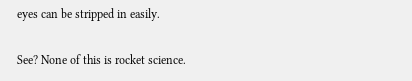eyes can be stripped in easily.

See? None of this is rocket science.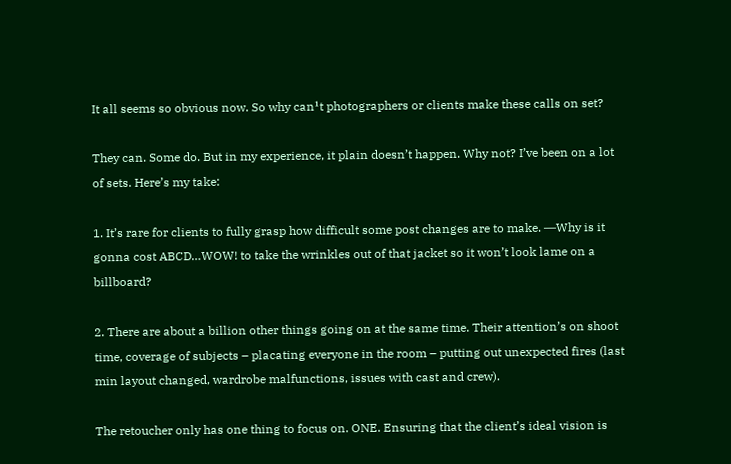It all seems so obvious now. So why can¹t photographers or clients make these calls on set?

They can. Some do. But in my experience, it plain doesn’t happen. Why not? I’ve been on a lot of sets. Here’s my take:

1. It’s rare for clients to fully grasp how difficult some post changes are to make. ―Why is it gonna cost ABCD…WOW! to take the wrinkles out of that jacket so it won’t look lame on a billboard?

2. There are about a billion other things going on at the same time. Their attention’s on shoot time, coverage of subjects – placating everyone in the room – putting out unexpected fires (last min layout changed, wardrobe malfunctions, issues with cast and crew).

The retoucher only has one thing to focus on. ONE. Ensuring that the client’s ideal vision is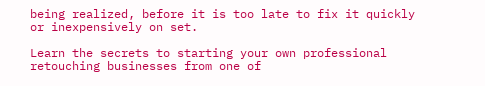being realized, before it is too late to fix it quickly or inexpensively on set.

Learn the secrets to starting your own professional retouching businesses from one of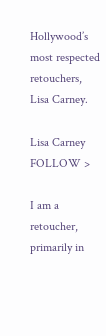Hollywood’s most respected retouchers, Lisa Carney.

Lisa Carney FOLLOW >

I am a retoucher, primarily in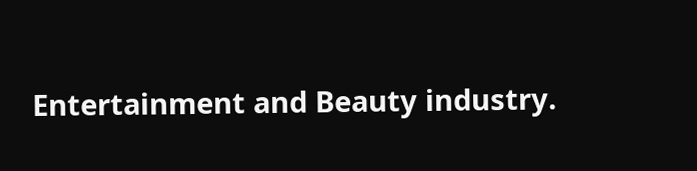Entertainment and Beauty industry.